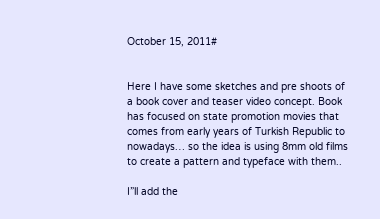October 15, 2011#


Here I have some sketches and pre shoots of a book cover and teaser video concept. Book has focused on state promotion movies that comes from early years of Turkish Republic to nowadays… so the idea is using 8mm old films to create a pattern and typeface with them..

I”ll add the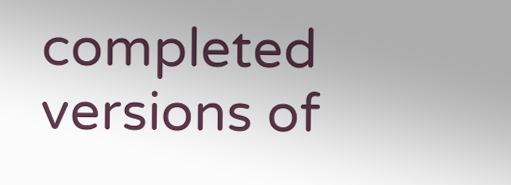completed versions of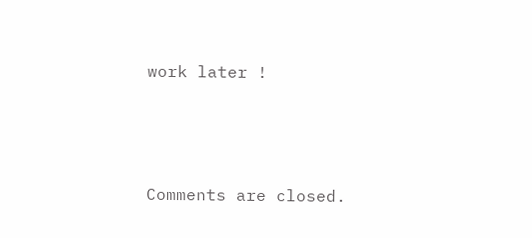work later !






Comments are closed.